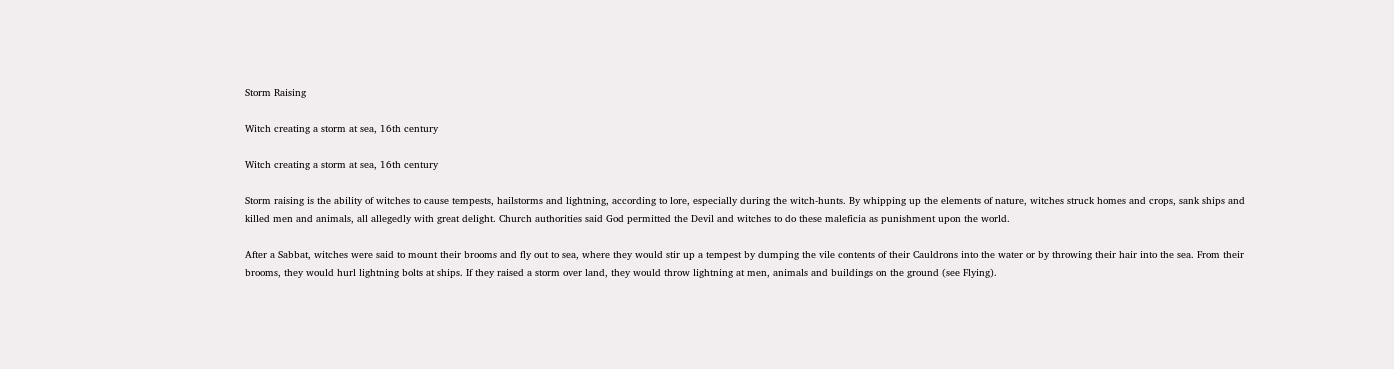Storm Raising

Witch creating a storm at sea, 16th century

Witch creating a storm at sea, 16th century

Storm raising is the ability of witches to cause tempests, hailstorms and lightning, according to lore, especially during the witch-hunts. By whipping up the elements of nature, witches struck homes and crops, sank ships and killed men and animals, all allegedly with great delight. Church authorities said God permitted the Devil and witches to do these maleficia as punishment upon the world.

After a Sabbat, witches were said to mount their brooms and fly out to sea, where they would stir up a tempest by dumping the vile contents of their Cauldrons into the water or by throwing their hair into the sea. From their brooms, they would hurl lightning bolts at ships. If they raised a storm over land, they would throw lightning at men, animals and buildings on the ground (see Flying).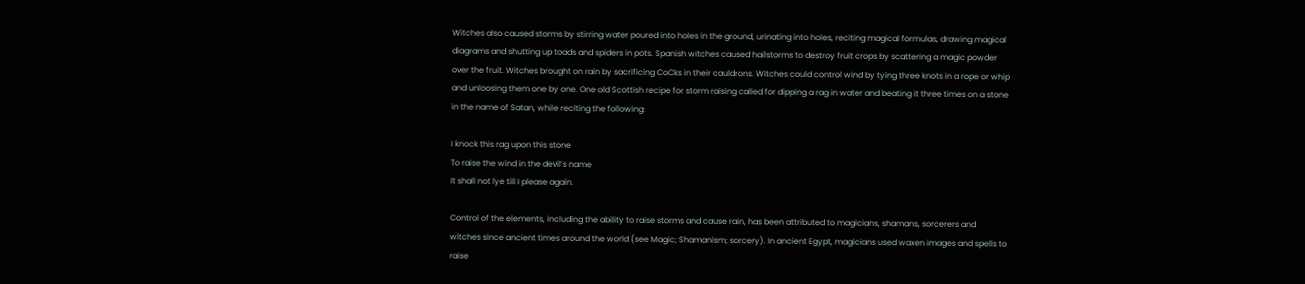Witches also caused storms by stirring water poured into holes in the ground, urinating into holes, reciting magical formulas, drawing magical diagrams and shutting up toads and spiders in pots. Spanish witches caused hailstorms to destroy fruit crops by scattering a magic powder over the fruit. Witches brought on rain by sacrificing CoCks in their cauldrons. Witches could control wind by tying three knots in a rope or whip and unloosing them one by one. One old Scottish recipe for storm raising called for dipping a rag in water and beating it three times on a stone in the name of Satan, while reciting the following:

I knock this rag upon this stone
To raise the wind in the devil’s name
It shall not lye till I please again.

Control of the elements, including the ability to raise storms and cause rain, has been attributed to magicians, shamans, sorcerers and witches since ancient times around the world (see Magic; Shamanism; sorcery). In ancient Egypt, magicians used waxen images and spells to raise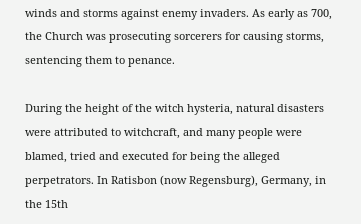winds and storms against enemy invaders. As early as 700, the Church was prosecuting sorcerers for causing storms, sentencing them to penance.

During the height of the witch hysteria, natural disasters were attributed to witchcraft, and many people were blamed, tried and executed for being the alleged perpetrators. In Ratisbon (now Regensburg), Germany, in the 15th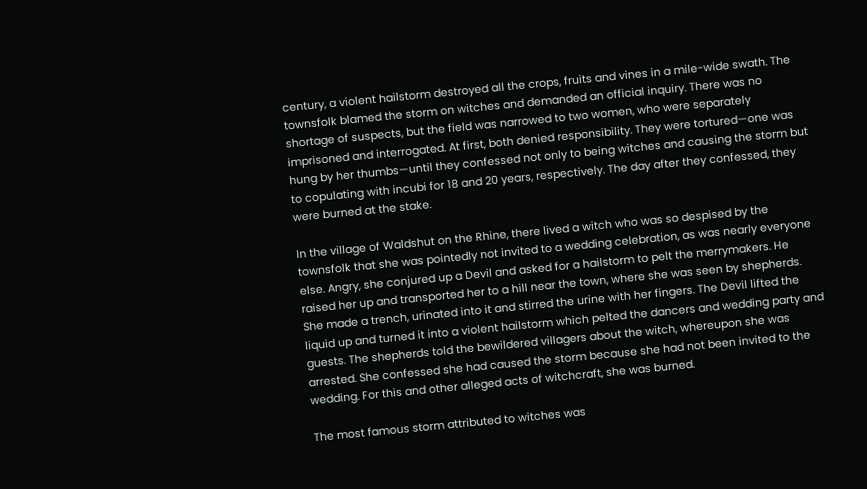century, a violent hailstorm destroyed all the crops, fruits and vines in a mile-wide swath. The townsfolk blamed the storm on witches and demanded an official inquiry. There was no shortage of suspects, but the field was narrowed to two women, who were separately imprisoned and interrogated. At first, both denied responsibility. They were tortured—one was hung by her thumbs—until they confessed not only to being witches and causing the storm but to copulating with incubi for 18 and 20 years, respectively. The day after they confessed, they were burned at the stake.

In the village of Waldshut on the Rhine, there lived a witch who was so despised by the townsfolk that she was pointedly not invited to a wedding celebration, as was nearly everyone else. Angry, she conjured up a Devil and asked for a hailstorm to pelt the merrymakers. He raised her up and transported her to a hill near the town, where she was seen by shepherds. She made a trench, urinated into it and stirred the urine with her fingers. The Devil lifted the liquid up and turned it into a violent hailstorm which pelted the dancers and wedding party and guests. The shepherds told the bewildered villagers about the witch, whereupon she was arrested. She confessed she had caused the storm because she had not been invited to the wedding. For this and other alleged acts of witchcraft, she was burned.

The most famous storm attributed to witches was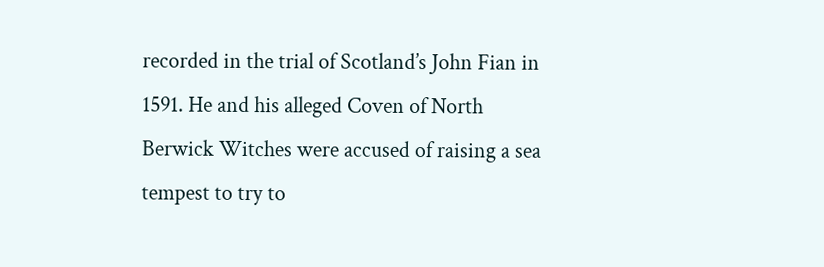recorded in the trial of Scotland’s John Fian in 1591. He and his alleged Coven of North Berwick Witches were accused of raising a sea tempest to try to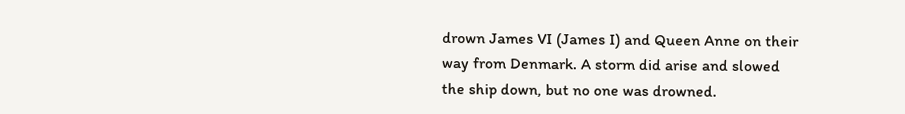drown James VI (James I) and Queen Anne on their way from Denmark. A storm did arise and slowed the ship down, but no one was drowned.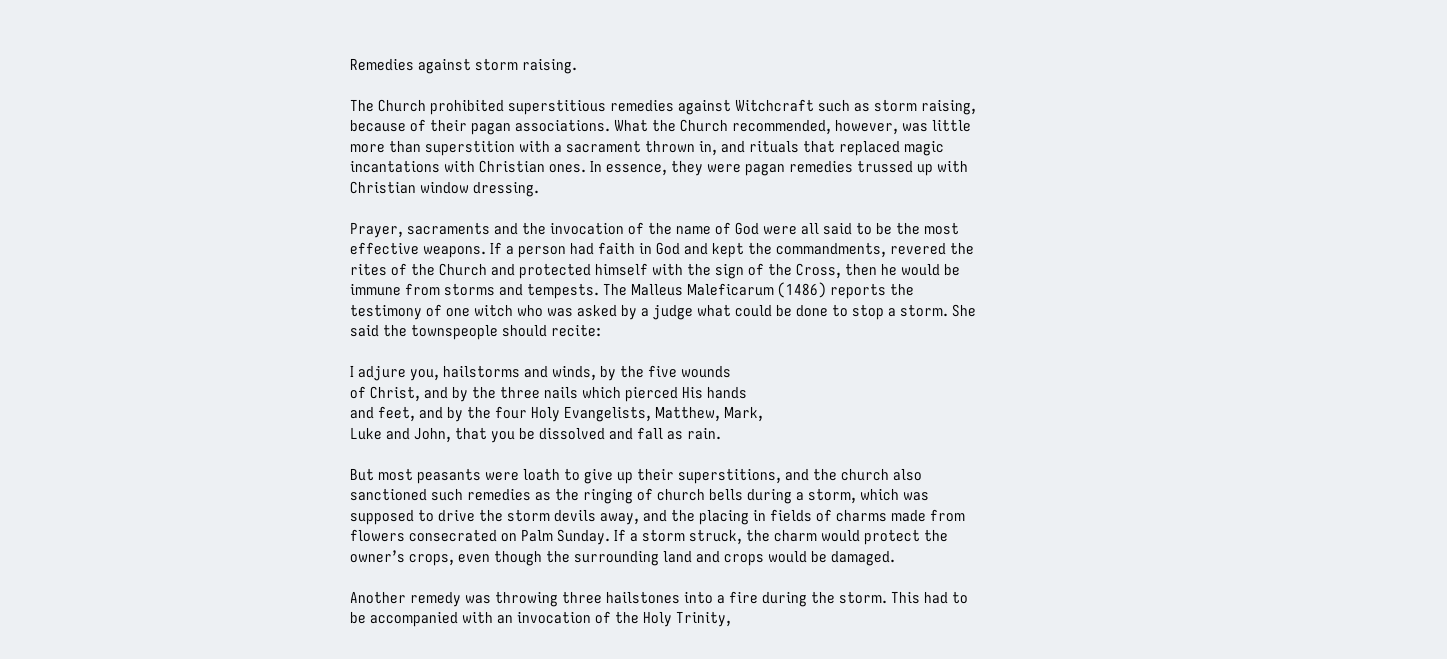Remedies against storm raising.

The Church prohibited superstitious remedies against Witchcraft such as storm raising, because of their pagan associations. What the Church recommended, however, was little more than superstition with a sacrament thrown in, and rituals that replaced magic incantations with Christian ones. In essence, they were pagan remedies trussed up with Christian window dressing.

Prayer, sacraments and the invocation of the name of God were all said to be the most effective weapons. If a person had faith in God and kept the commandments, revered the rites of the Church and protected himself with the sign of the Cross, then he would be immune from storms and tempests. The Malleus Maleficarum (1486) reports the testimony of one witch who was asked by a judge what could be done to stop a storm. She said the townspeople should recite:

I adjure you, hailstorms and winds, by the five wounds
of Christ, and by the three nails which pierced His hands
and feet, and by the four Holy Evangelists, Matthew, Mark,
Luke and John, that you be dissolved and fall as rain.

But most peasants were loath to give up their superstitions, and the church also sanctioned such remedies as the ringing of church bells during a storm, which was supposed to drive the storm devils away, and the placing in fields of charms made from flowers consecrated on Palm Sunday. If a storm struck, the charm would protect the owner’s crops, even though the surrounding land and crops would be damaged.

Another remedy was throwing three hailstones into a fire during the storm. This had to be accompanied with an invocation of the Holy Trinity,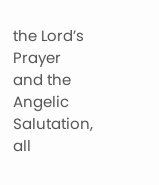the Lord’s Prayer and the Angelic Salutation, all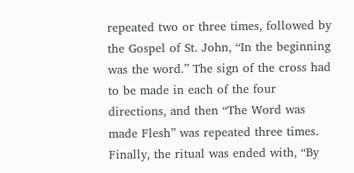repeated two or three times, followed by the Gospel of St. John, “In the beginning was the word.” The sign of the cross had to be made in each of the four directions, and then “The Word was made Flesh” was repeated three times. Finally, the ritual was ended with, “By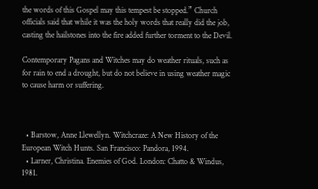the words of this Gospel may this tempest be stopped.” Church officials said that while it was the holy words that really did the job, casting the hailstones into the fire added further torment to the Devil.

Contemporary Pagans and Witches may do weather rituals, such as for rain to end a drought, but do not believe in using weather magic to cause harm or suffering.



  • Barstow, Anne Llewellyn. Witchcraze: A New History of the European Witch Hunts. San Francisco: Pandora, 1994.
  • Larner, Christina. Enemies of God. London: Chatto & Windus, 1981.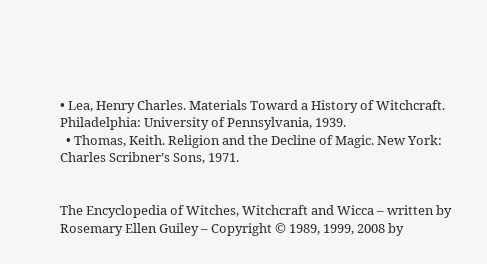• Lea, Henry Charles. Materials Toward a History of Witchcraft. Philadelphia: University of Pennsylvania, 1939.
  • Thomas, Keith. Religion and the Decline of Magic. New York: Charles Scribner’s Sons, 1971.


The Encyclopedia of Witches, Witchcraft and Wicca – written by Rosemary Ellen Guiley – Copyright © 1989, 1999, 2008 by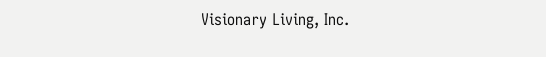Visionary Living, Inc.